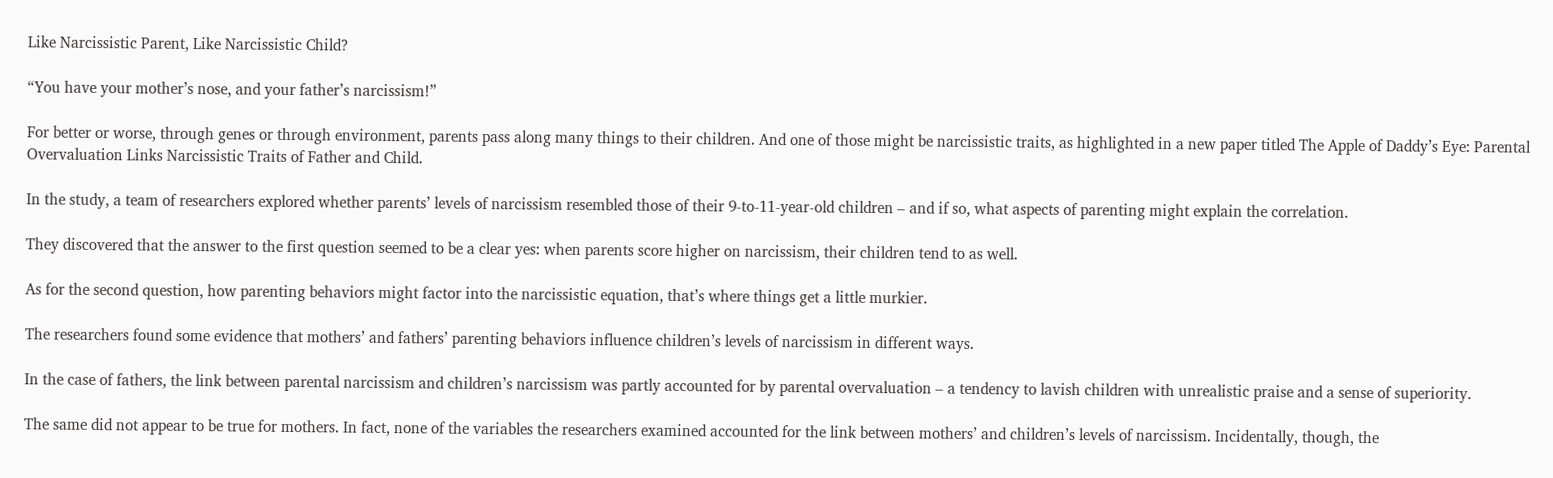Like Narcissistic Parent, Like Narcissistic Child?

“You have your mother’s nose, and your father’s narcissism!”

For better or worse, through genes or through environment, parents pass along many things to their children. And one of those might be narcissistic traits, as highlighted in a new paper titled The Apple of Daddy’s Eye: Parental Overvaluation Links Narcissistic Traits of Father and Child.

In the study, a team of researchers explored whether parents’ levels of narcissism resembled those of their 9-to-11-year-old children – and if so, what aspects of parenting might explain the correlation.

They discovered that the answer to the first question seemed to be a clear yes: when parents score higher on narcissism, their children tend to as well.

As for the second question, how parenting behaviors might factor into the narcissistic equation, that’s where things get a little murkier.

The researchers found some evidence that mothers’ and fathers’ parenting behaviors influence children’s levels of narcissism in different ways.

In the case of fathers, the link between parental narcissism and children’s narcissism was partly accounted for by parental overvaluation – a tendency to lavish children with unrealistic praise and a sense of superiority.

The same did not appear to be true for mothers. In fact, none of the variables the researchers examined accounted for the link between mothers’ and children’s levels of narcissism. Incidentally, though, the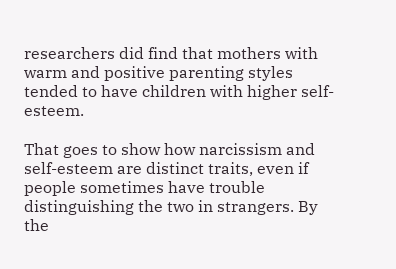researchers did find that mothers with warm and positive parenting styles tended to have children with higher self-esteem.

That goes to show how narcissism and self-esteem are distinct traits, even if people sometimes have trouble distinguishing the two in strangers. By the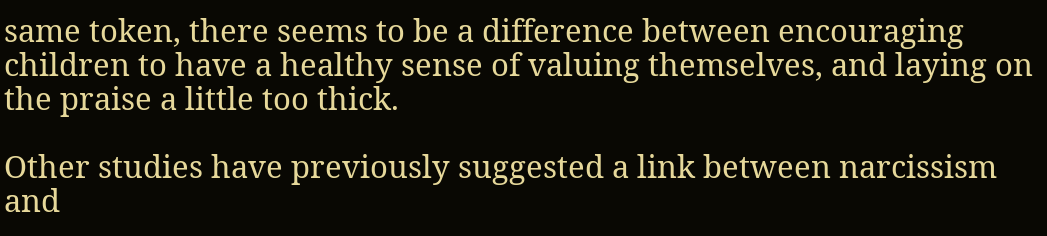same token, there seems to be a difference between encouraging children to have a healthy sense of valuing themselves, and laying on the praise a little too thick.

Other studies have previously suggested a link between narcissism and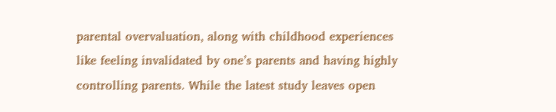parental overvaluation, along with childhood experiences like feeling invalidated by one’s parents and having highly controlling parents. While the latest study leaves open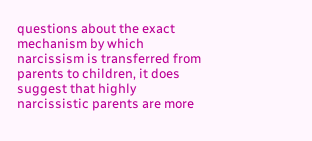questions about the exact mechanism by which narcissism is transferred from parents to children, it does suggest that highly narcissistic parents are more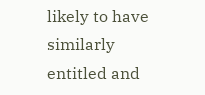likely to have similarly entitled and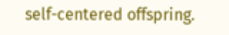self-centered offspring.